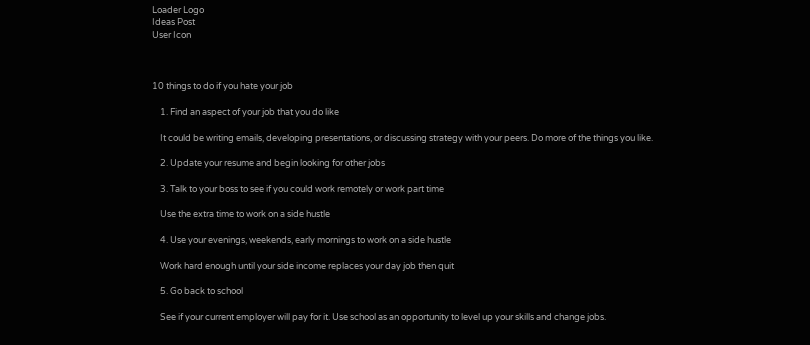Loader Logo
Ideas Post
User Icon



10 things to do if you hate your job

    1. Find an aspect of your job that you do like

    It could be writing emails, developing presentations, or discussing strategy with your peers. Do more of the things you like.

    2. Update your resume and begin looking for other jobs

    3. Talk to your boss to see if you could work remotely or work part time

    Use the extra time to work on a side hustle

    4. Use your evenings, weekends, early mornings to work on a side hustle

    Work hard enough until your side income replaces your day job then quit

    5. Go back to school

    See if your current employer will pay for it. Use school as an opportunity to level up your skills and change jobs.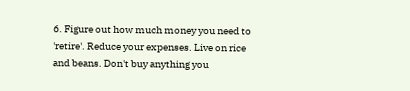6. Figure out how much money you need to 'retire'. Reduce your expenses. Live on rice and beans. Don't buy anything you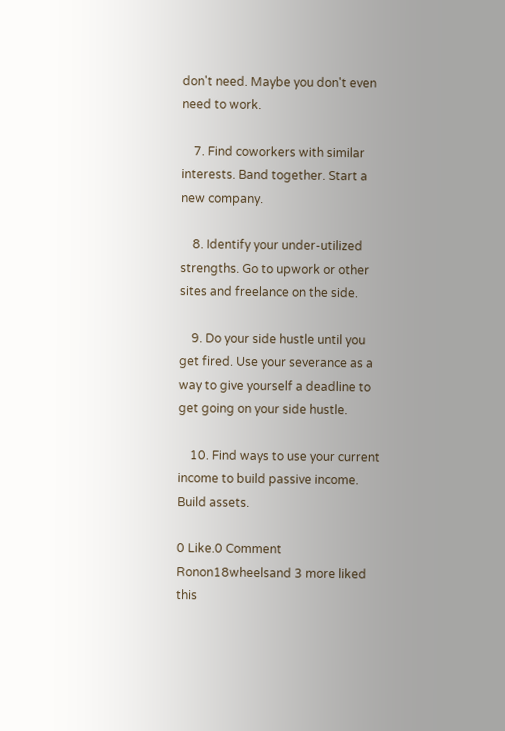don't need. Maybe you don't even need to work.

    7. Find coworkers with similar interests. Band together. Start a new company.

    8. Identify your under-utilized strengths. Go to upwork or other sites and freelance on the side.

    9. Do your side hustle until you get fired. Use your severance as a way to give yourself a deadline to get going on your side hustle.

    10. Find ways to use your current income to build passive income. Build assets.

0 Like.0 Comment
Ronon18wheelsand 3 more liked this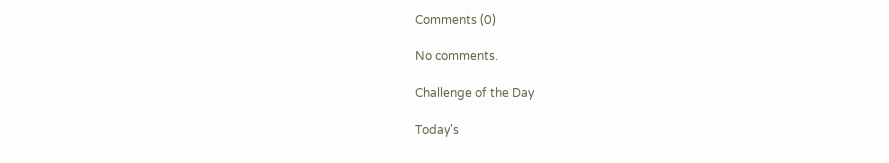Comments (0)

No comments.

Challenge of the Day

Today's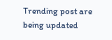Trending post are being updated